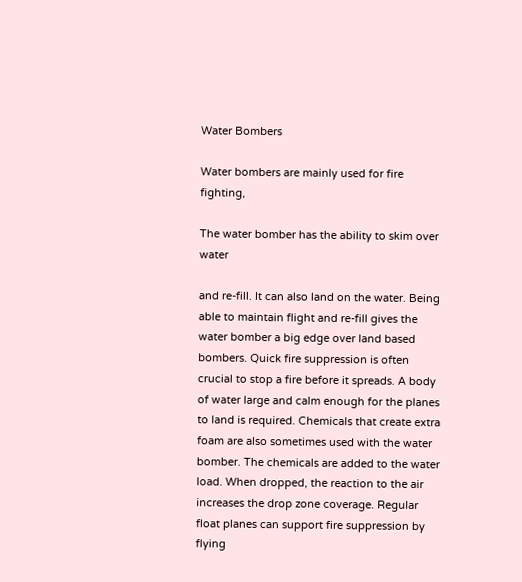Water Bombers

Water bombers are mainly used for fire fighting,

The water bomber has the ability to skim over water

and re-fill. It can also land on the water. Being able to maintain flight and re-fill gives the water bomber a big edge over land based bombers. Quick fire suppression is often crucial to stop a fire before it spreads. A body of water large and calm enough for the planes to land is required. Chemicals that create extra foam are also sometimes used with the water bomber. The chemicals are added to the water load. When dropped, the reaction to the air increases the drop zone coverage. Regular float planes can support fire suppression by flying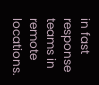in fast response teams in remote locations.